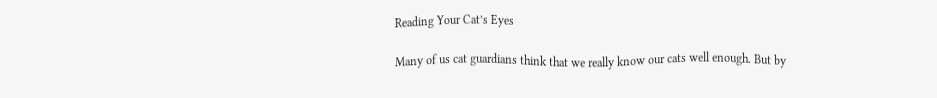Reading Your Cat’s Eyes

Many of us cat guardians think that we really know our cats well enough. But by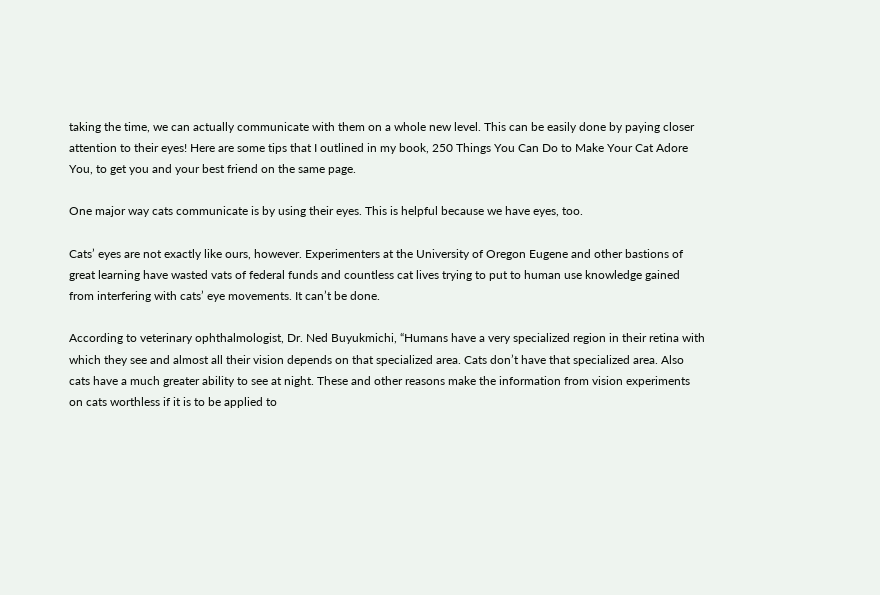taking the time, we can actually communicate with them on a whole new level. This can be easily done by paying closer attention to their eyes! Here are some tips that I outlined in my book, 250 Things You Can Do to Make Your Cat Adore You, to get you and your best friend on the same page.

One major way cats communicate is by using their eyes. This is helpful because we have eyes, too.

Cats’ eyes are not exactly like ours, however. Experimenters at the University of Oregon Eugene and other bastions of great learning have wasted vats of federal funds and countless cat lives trying to put to human use knowledge gained from interfering with cats’ eye movements. It can’t be done.

According to veterinary ophthalmologist, Dr. Ned Buyukmichi, “Humans have a very specialized region in their retina with which they see and almost all their vision depends on that specialized area. Cats don’t have that specialized area. Also cats have a much greater ability to see at night. These and other reasons make the information from vision experiments on cats worthless if it is to be applied to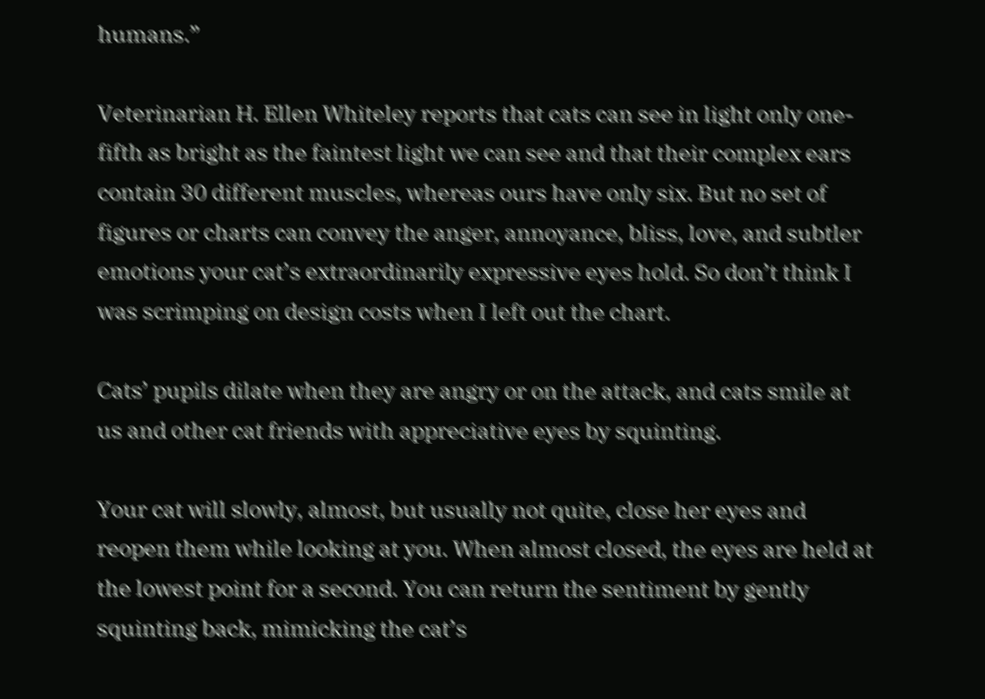humans.”

Veterinarian H. Ellen Whiteley reports that cats can see in light only one-fifth as bright as the faintest light we can see and that their complex ears contain 30 different muscles, whereas ours have only six. But no set of figures or charts can convey the anger, annoyance, bliss, love, and subtler emotions your cat’s extraordinarily expressive eyes hold. So don’t think I was scrimping on design costs when I left out the chart.

Cats’ pupils dilate when they are angry or on the attack, and cats smile at us and other cat friends with appreciative eyes by squinting.

Your cat will slowly, almost, but usually not quite, close her eyes and reopen them while looking at you. When almost closed, the eyes are held at the lowest point for a second. You can return the sentiment by gently squinting back, mimicking the cat’s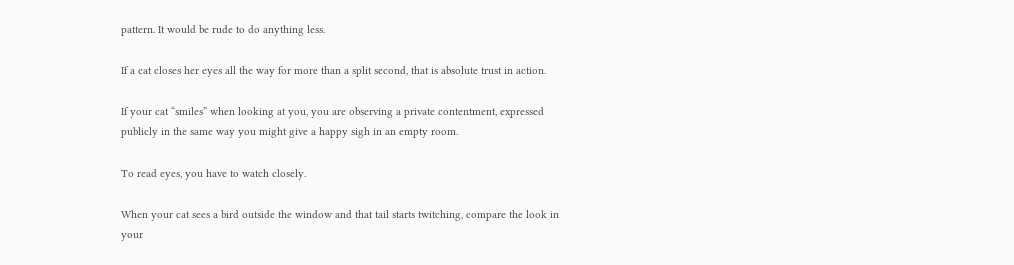pattern. It would be rude to do anything less.

If a cat closes her eyes all the way for more than a split second, that is absolute trust in action.

If your cat “smiles” when looking at you, you are observing a private contentment, expressed publicly in the same way you might give a happy sigh in an empty room.

To read eyes, you have to watch closely.

When your cat sees a bird outside the window and that tail starts twitching, compare the look in your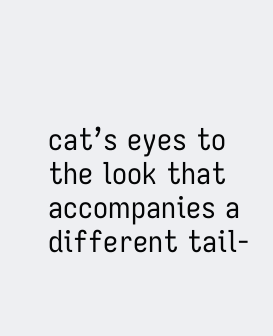cat’s eyes to the look that accompanies a different tail-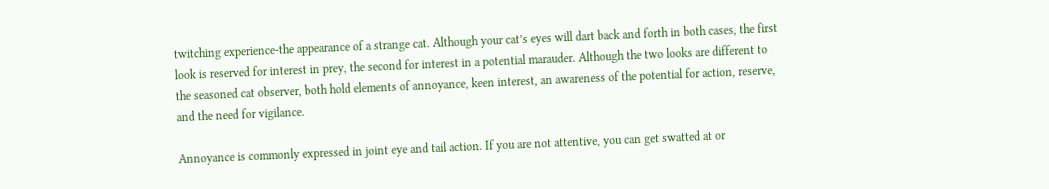twitching experience-the appearance of a strange cat. Although your cat’s eyes will dart back and forth in both cases, the first look is reserved for interest in prey, the second for interest in a potential marauder. Although the two looks are different to the seasoned cat observer, both hold elements of annoyance, keen interest, an awareness of the potential for action, reserve, and the need for vigilance.

Annoyance is commonly expressed in joint eye and tail action. If you are not attentive, you can get swatted at or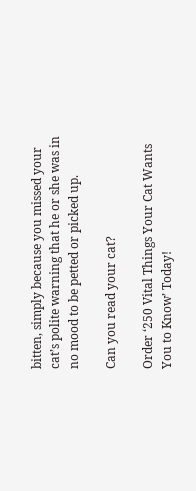bitten, simply because you missed your cat’s polite warning that he or she was in no mood to be petted or picked up.

Can you read your cat?

Order ‘250 Vital Things Your Cat Wants You to Know’ Today!